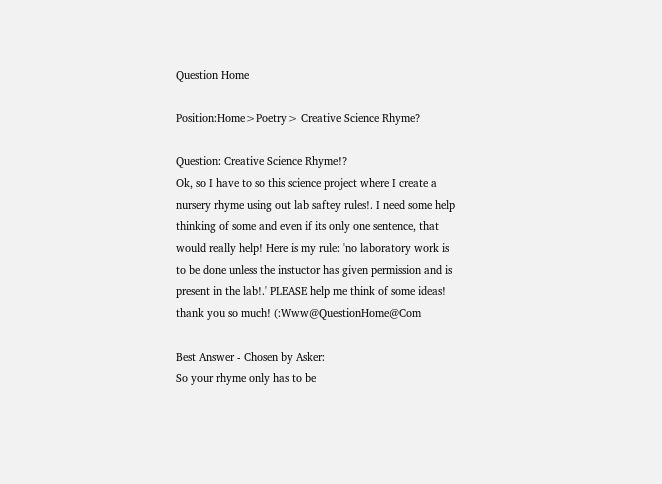Question Home

Position:Home>Poetry> Creative Science Rhyme?

Question: Creative Science Rhyme!?
Ok, so I have to so this science project where I create a nursery rhyme using out lab saftey rules!. I need some help thinking of some and even if its only one sentence, that would really help! Here is my rule: 'no laboratory work is to be done unless the instuctor has given permission and is present in the lab!.' PLEASE help me think of some ideas! thank you so much! (:Www@QuestionHome@Com

Best Answer - Chosen by Asker:
So your rhyme only has to be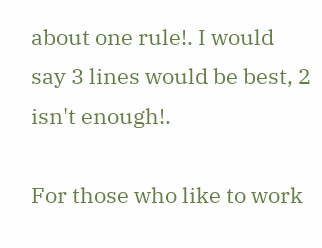about one rule!. I would say 3 lines would be best, 2 isn't enough!.

For those who like to work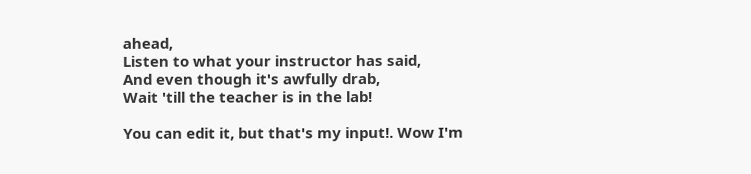ahead,
Listen to what your instructor has said,
And even though it's awfully drab,
Wait 'till the teacher is in the lab!

You can edit it, but that's my input!. Wow I'm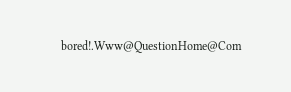bored!.Www@QuestionHome@Com